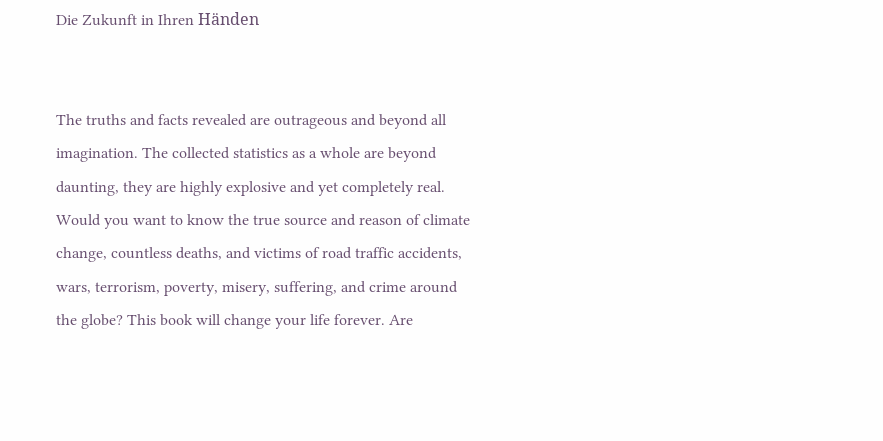Die Zukunft in Ihren Händen


The truths and facts revealed are outrageous and beyond all imagination. The collected statistics as a whole are beyond daunting, they are highly explosive and yet completely real. Would you want to know the true source and reason of climate change, countless deaths, and victims of road traffic accidents, wars, terrorism, poverty, misery, suffering, and crime around the globe? This book will change your life forever. Are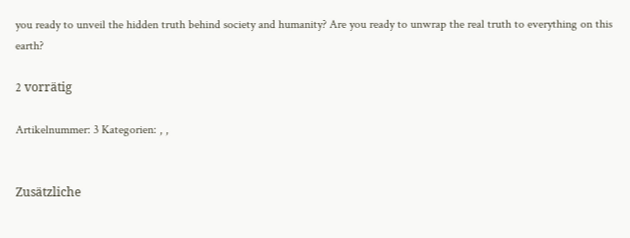you ready to unveil the hidden truth behind society and humanity? Are you ready to unwrap the real truth to everything on this earth?

2 vorrätig

Artikelnummer: 3 Kategorien: , ,


Zusätzliche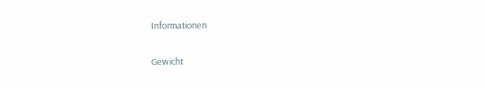Informationen

Gewicht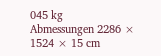045 kg
Abmessungen 2286 × 1524 × 15 cm